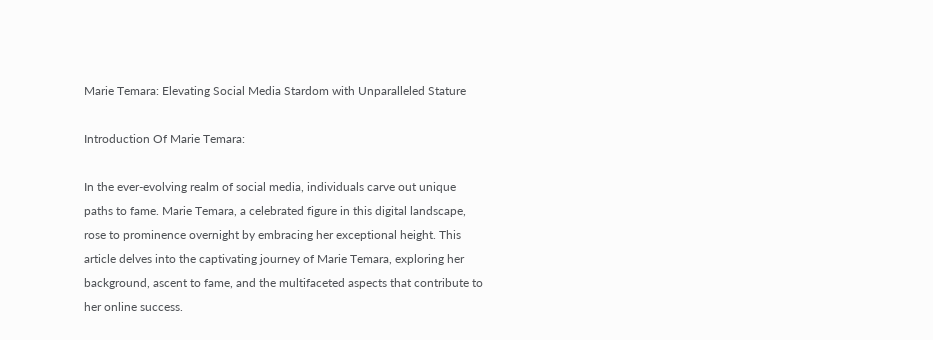Marie Temara: Elevating Social Media Stardom with Unparalleled Stature

Introduction Of Marie Temara:

In the ever-evolving realm of social media, individuals carve out unique paths to fame. Marie Temara, a celebrated figure in this digital landscape, rose to prominence overnight by embracing her exceptional height. This article delves into the captivating journey of Marie Temara, exploring her background, ascent to fame, and the multifaceted aspects that contribute to her online success.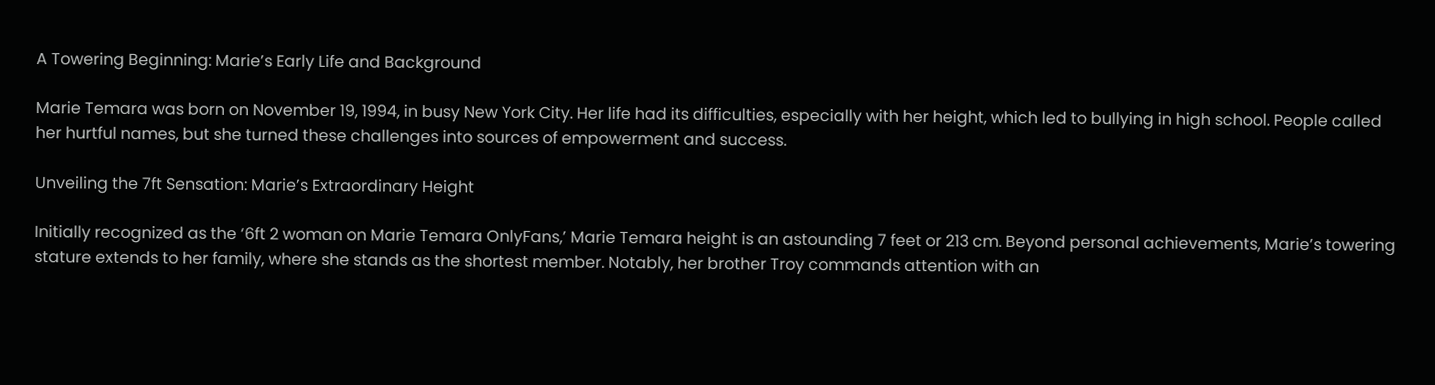A Towering Beginning: Marie’s Early Life and Background

Marie Temara was born on November 19, 1994, in busy New York City. Her life had its difficulties, especially with her height, which led to bullying in high school. People called her hurtful names, but she turned these challenges into sources of empowerment and success.

Unveiling the 7ft Sensation: Marie’s Extraordinary Height

Initially recognized as the ‘6ft 2 woman on Marie Temara OnlyFans,’ Marie Temara height is an astounding 7 feet or 213 cm. Beyond personal achievements, Marie’s towering stature extends to her family, where she stands as the shortest member. Notably, her brother Troy commands attention with an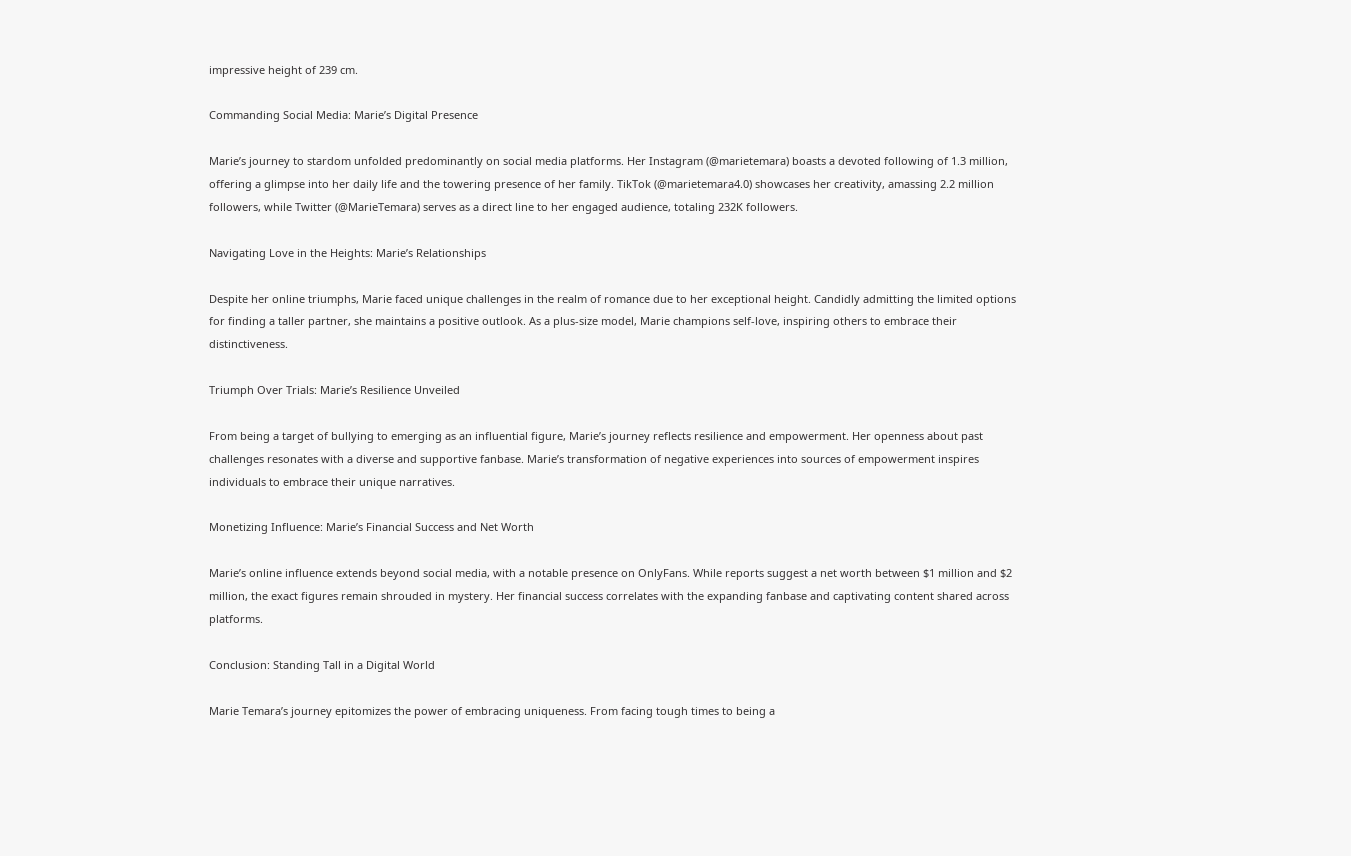impressive height of 239 cm.

Commanding Social Media: Marie’s Digital Presence

Marie’s journey to stardom unfolded predominantly on social media platforms. Her Instagram (@marietemara) boasts a devoted following of 1.3 million, offering a glimpse into her daily life and the towering presence of her family. TikTok (@marietemara4.0) showcases her creativity, amassing 2.2 million followers, while Twitter (@MarieTemara) serves as a direct line to her engaged audience, totaling 232K followers.

Navigating Love in the Heights: Marie’s Relationships

Despite her online triumphs, Marie faced unique challenges in the realm of romance due to her exceptional height. Candidly admitting the limited options for finding a taller partner, she maintains a positive outlook. As a plus-size model, Marie champions self-love, inspiring others to embrace their distinctiveness.

Triumph Over Trials: Marie’s Resilience Unveiled

From being a target of bullying to emerging as an influential figure, Marie’s journey reflects resilience and empowerment. Her openness about past challenges resonates with a diverse and supportive fanbase. Marie’s transformation of negative experiences into sources of empowerment inspires individuals to embrace their unique narratives.

Monetizing Influence: Marie’s Financial Success and Net Worth

Marie’s online influence extends beyond social media, with a notable presence on OnlyFans. While reports suggest a net worth between $1 million and $2 million, the exact figures remain shrouded in mystery. Her financial success correlates with the expanding fanbase and captivating content shared across platforms.

Conclusion: Standing Tall in a Digital World

Marie Temara’s journey epitomizes the power of embracing uniqueness. From facing tough times to being a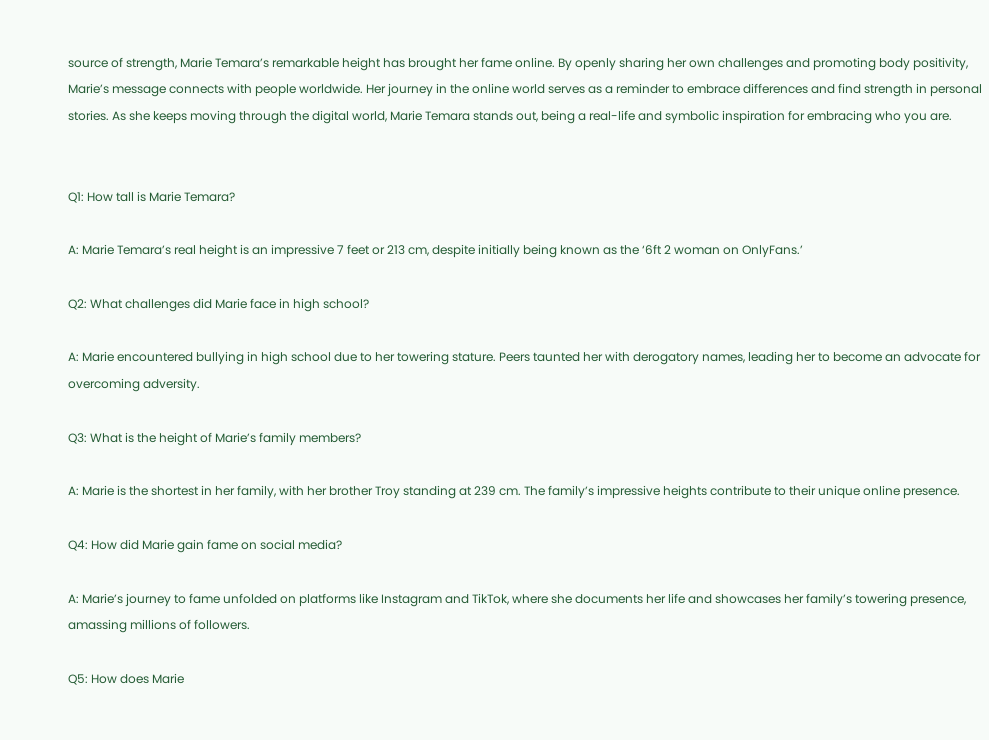source of strength, Marie Temara’s remarkable height has brought her fame online. By openly sharing her own challenges and promoting body positivity, Marie’s message connects with people worldwide. Her journey in the online world serves as a reminder to embrace differences and find strength in personal stories. As she keeps moving through the digital world, Marie Temara stands out, being a real-life and symbolic inspiration for embracing who you are.


Q1: How tall is Marie Temara?

A: Marie Temara’s real height is an impressive 7 feet or 213 cm, despite initially being known as the ‘6ft 2 woman on OnlyFans.’

Q2: What challenges did Marie face in high school?

A: Marie encountered bullying in high school due to her towering stature. Peers taunted her with derogatory names, leading her to become an advocate for overcoming adversity.

Q3: What is the height of Marie’s family members?

A: Marie is the shortest in her family, with her brother Troy standing at 239 cm. The family’s impressive heights contribute to their unique online presence.

Q4: How did Marie gain fame on social media?

A: Marie’s journey to fame unfolded on platforms like Instagram and TikTok, where she documents her life and showcases her family’s towering presence, amassing millions of followers.

Q5: How does Marie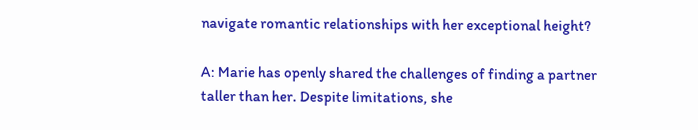navigate romantic relationships with her exceptional height?

A: Marie has openly shared the challenges of finding a partner taller than her. Despite limitations, she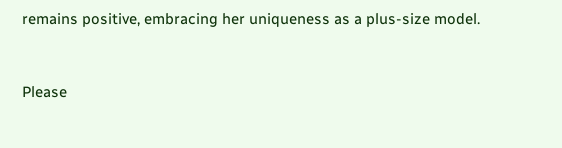remains positive, embracing her uniqueness as a plus-size model.


Please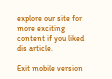explore our site for more exciting content if you liked dis article.

Exit mobile version